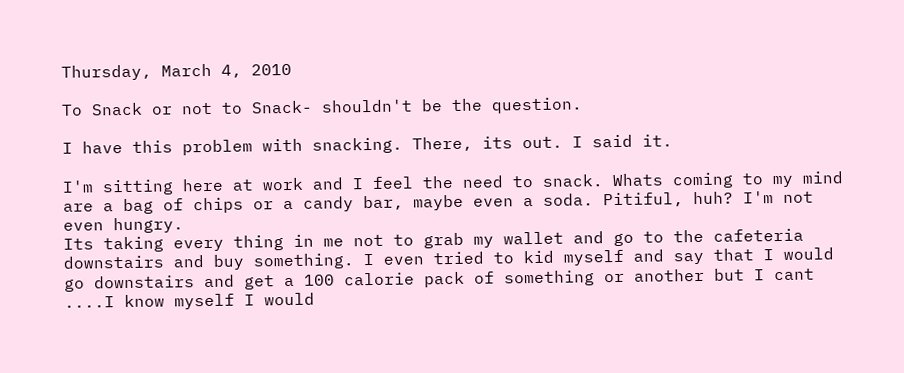Thursday, March 4, 2010

To Snack or not to Snack- shouldn't be the question.

I have this problem with snacking. There, its out. I said it.

I'm sitting here at work and I feel the need to snack. Whats coming to my mind are a bag of chips or a candy bar, maybe even a soda. Pitiful, huh? I'm not even hungry.
Its taking every thing in me not to grab my wallet and go to the cafeteria downstairs and buy something. I even tried to kid myself and say that I would go downstairs and get a 100 calorie pack of something or another but I cant ....I know myself I would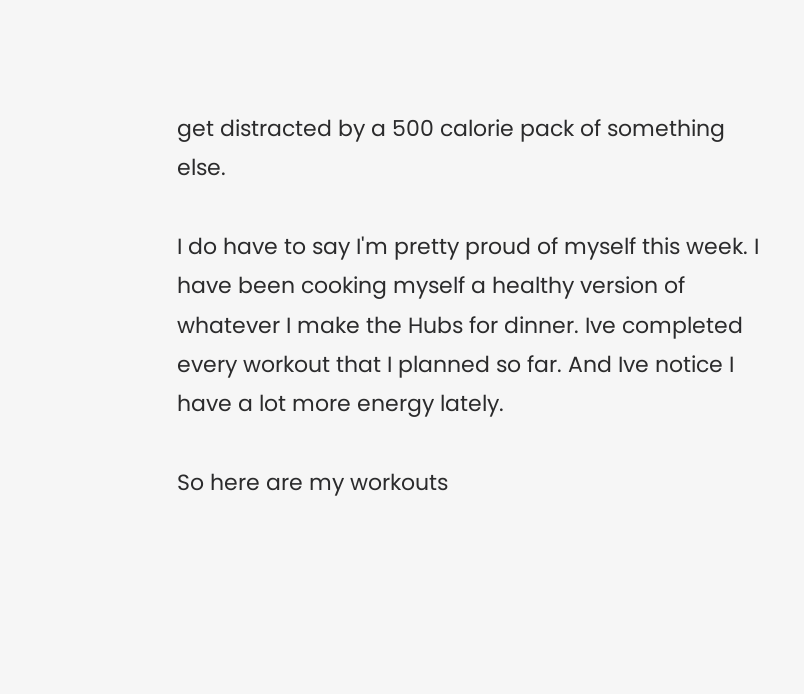get distracted by a 500 calorie pack of something else.

I do have to say I'm pretty proud of myself this week. I have been cooking myself a healthy version of whatever I make the Hubs for dinner. Ive completed every workout that I planned so far. And Ive notice I have a lot more energy lately.

So here are my workouts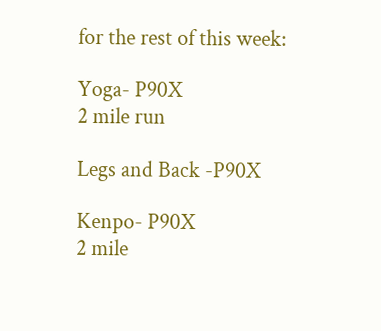for the rest of this week:

Yoga- P90X
2 mile run

Legs and Back -P90X

Kenpo- P90X
2 mile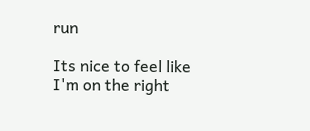run

Its nice to feel like I'm on the right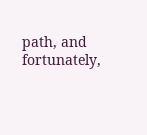path, and fortunately,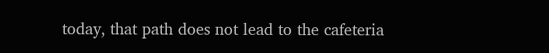today, that path does not lead to the cafeteria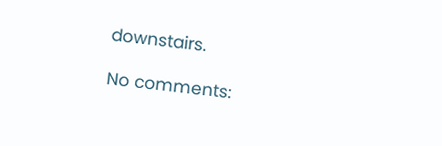downstairs.

No comments: